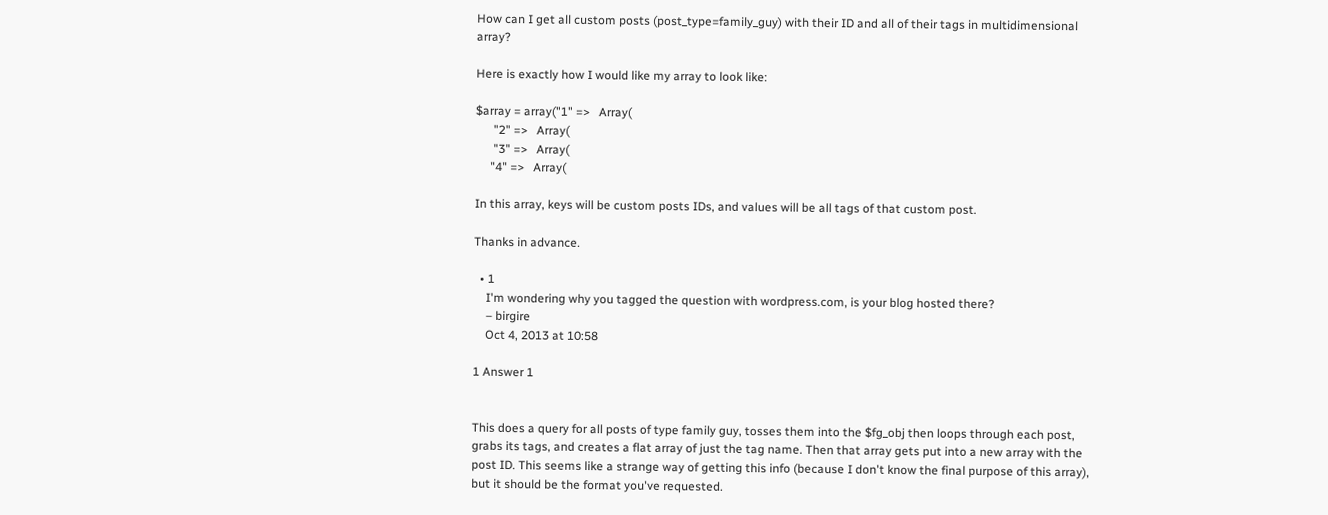How can I get all custom posts (post_type=family_guy) with their ID and all of their tags in multidimensional array?

Here is exactly how I would like my array to look like:

$array = array("1" =>   Array(
      "2" =>   Array(
      "3" =>   Array(
     "4" =>   Array(

In this array, keys will be custom posts IDs, and values will be all tags of that custom post.

Thanks in advance.

  • 1
    I'm wondering why you tagged the question with wordpress.com, is your blog hosted there?
    – birgire
    Oct 4, 2013 at 10:58

1 Answer 1


This does a query for all posts of type family guy, tosses them into the $fg_obj then loops through each post, grabs its tags, and creates a flat array of just the tag name. Then that array gets put into a new array with the post ID. This seems like a strange way of getting this info (because I don't know the final purpose of this array), but it should be the format you've requested.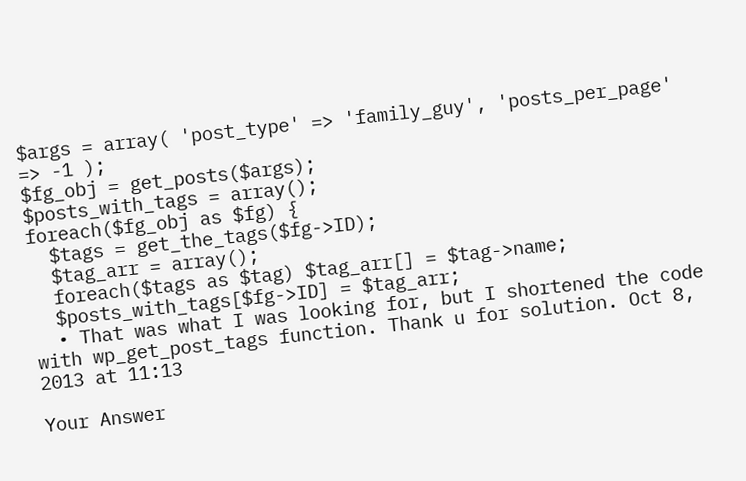$args = array( 'post_type' => 'family_guy', 'posts_per_page' => -1 );
$fg_obj = get_posts($args);
$posts_with_tags = array();
foreach($fg_obj as $fg) {
  $tags = get_the_tags($fg->ID);
  $tag_arr = array();
  foreach($tags as $tag) $tag_arr[] = $tag->name;
  $posts_with_tags[$fg->ID] = $tag_arr;
  • That was what I was looking for, but I shortened the code with wp_get_post_tags function. Thank u for solution. Oct 8, 2013 at 11:13

Your Answer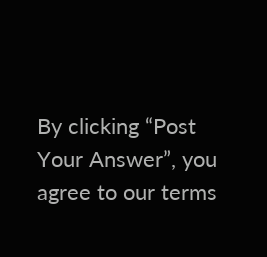By clicking “Post Your Answer”, you agree to our terms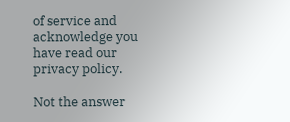of service and acknowledge you have read our privacy policy.

Not the answer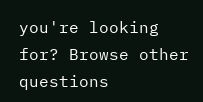you're looking for? Browse other questions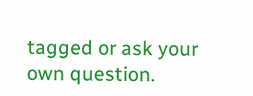tagged or ask your own question.